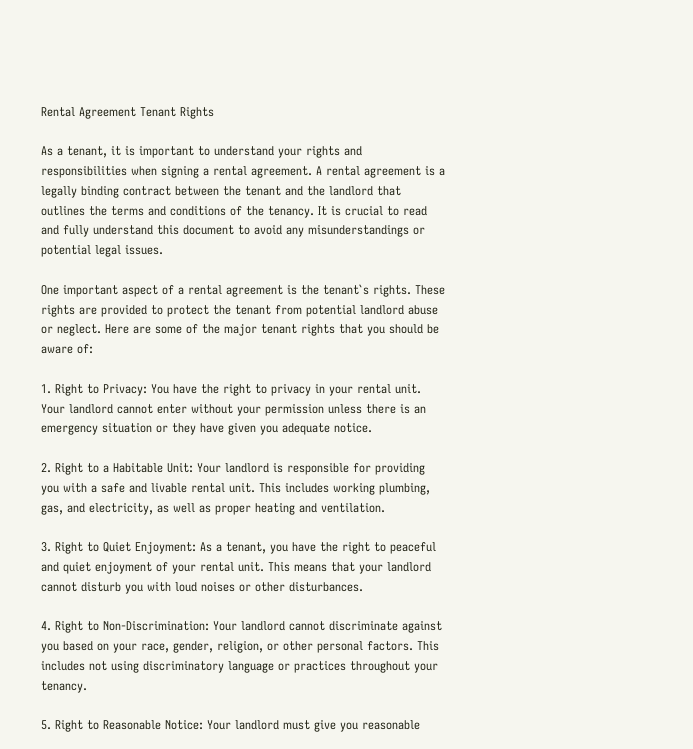Rental Agreement Tenant Rights

As a tenant, it is important to understand your rights and responsibilities when signing a rental agreement. A rental agreement is a legally binding contract between the tenant and the landlord that outlines the terms and conditions of the tenancy. It is crucial to read and fully understand this document to avoid any misunderstandings or potential legal issues.

One important aspect of a rental agreement is the tenant`s rights. These rights are provided to protect the tenant from potential landlord abuse or neglect. Here are some of the major tenant rights that you should be aware of:

1. Right to Privacy: You have the right to privacy in your rental unit. Your landlord cannot enter without your permission unless there is an emergency situation or they have given you adequate notice.

2. Right to a Habitable Unit: Your landlord is responsible for providing you with a safe and livable rental unit. This includes working plumbing, gas, and electricity, as well as proper heating and ventilation.

3. Right to Quiet Enjoyment: As a tenant, you have the right to peaceful and quiet enjoyment of your rental unit. This means that your landlord cannot disturb you with loud noises or other disturbances.

4. Right to Non-Discrimination: Your landlord cannot discriminate against you based on your race, gender, religion, or other personal factors. This includes not using discriminatory language or practices throughout your tenancy.

5. Right to Reasonable Notice: Your landlord must give you reasonable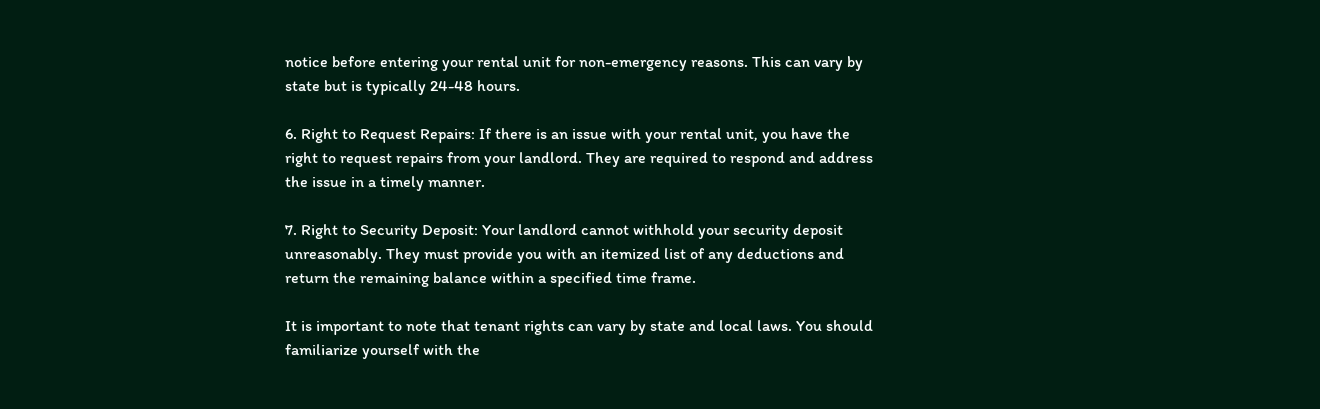notice before entering your rental unit for non-emergency reasons. This can vary by state but is typically 24-48 hours.

6. Right to Request Repairs: If there is an issue with your rental unit, you have the right to request repairs from your landlord. They are required to respond and address the issue in a timely manner.

7. Right to Security Deposit: Your landlord cannot withhold your security deposit unreasonably. They must provide you with an itemized list of any deductions and return the remaining balance within a specified time frame.

It is important to note that tenant rights can vary by state and local laws. You should familiarize yourself with the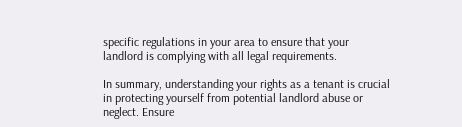specific regulations in your area to ensure that your landlord is complying with all legal requirements.

In summary, understanding your rights as a tenant is crucial in protecting yourself from potential landlord abuse or neglect. Ensure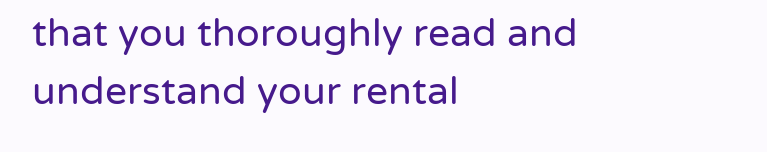that you thoroughly read and understand your rental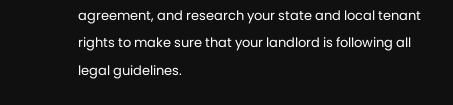agreement, and research your state and local tenant rights to make sure that your landlord is following all legal guidelines.